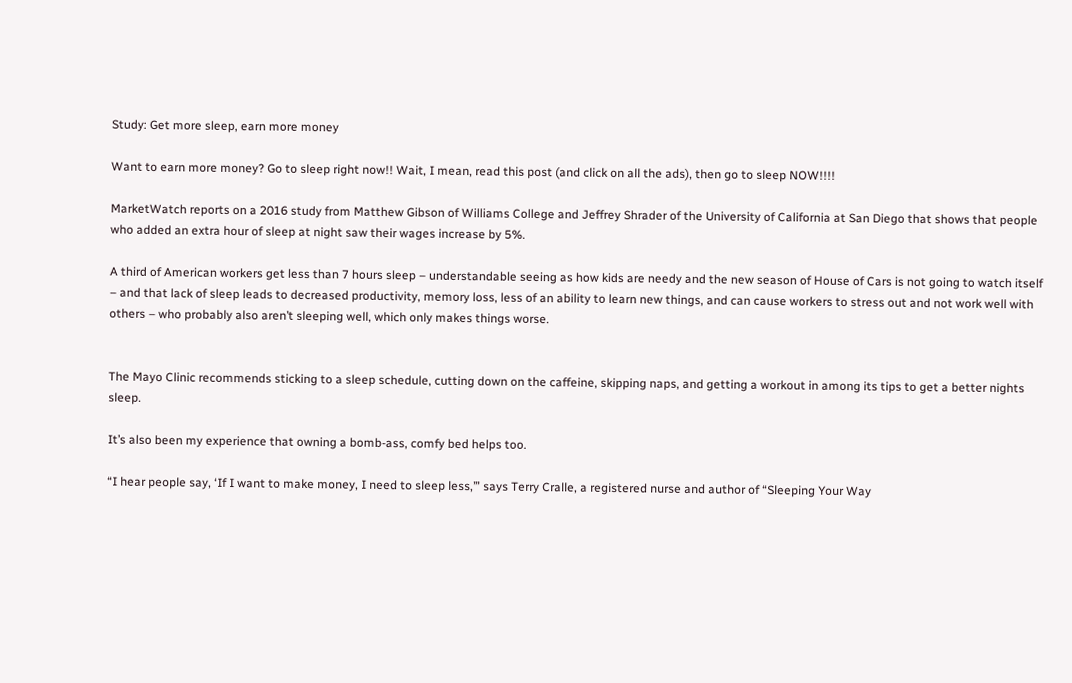Study: Get more sleep, earn more money

Want to earn more money? Go to sleep right now!! Wait, I mean, read this post (and click on all the ads), then go to sleep NOW!!!!

MarketWatch reports on a 2016 study from Matthew Gibson of Williams College and Jeffrey Shrader of the University of California at San Diego that shows that people who added an extra hour of sleep at night saw their wages increase by 5%.

A third of American workers get less than 7 hours sleep – understandable seeing as how kids are needy and the new season of House of Cars is not going to watch itself – and that lack of sleep leads to decreased productivity, memory loss, less of an ability to learn new things, and can cause workers to stress out and not work well with others – who probably also aren’t sleeping well, which only makes things worse.


The Mayo Clinic recommends sticking to a sleep schedule, cutting down on the caffeine, skipping naps, and getting a workout in among its tips to get a better nights sleep.

It’s also been my experience that owning a bomb-ass, comfy bed helps too.

“I hear people say, ‘If I want to make money, I need to sleep less,’” says Terry Cralle, a registered nurse and author of “Sleeping Your Way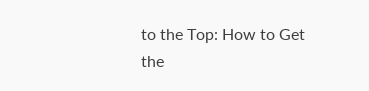to the Top: How to Get the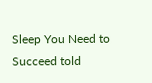Sleep You Need to Succeed told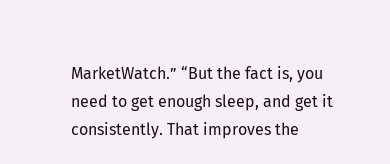MarketWatch.” “But the fact is, you need to get enough sleep, and get it consistently. That improves the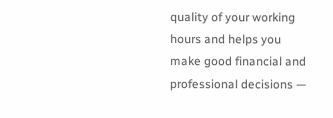quality of your working hours and helps you make good financial and professional decisions —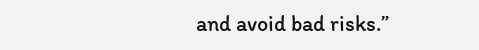and avoid bad risks.”